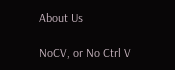About Us

NoCV, or No Ctrl V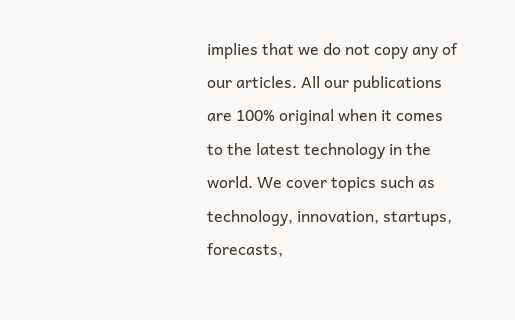implies that we do not copy any of our articles. All our publications are 100% original when it comes to the latest technology in the world. We cover topics such as technology, innovation, startups, forecasts,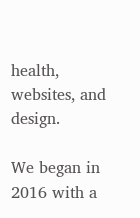health, websites, and design.

We began in 2016 with a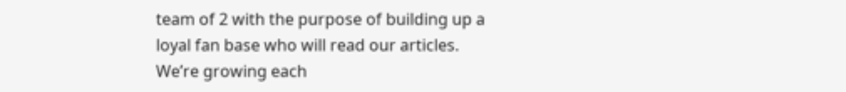team of 2 with the purpose of building up a loyal fan base who will read our articles. We’re growing each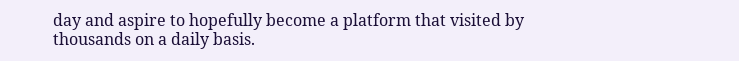day and aspire to hopefully become a platform that visited by thousands on a daily basis.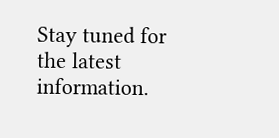Stay tuned for the latest information.